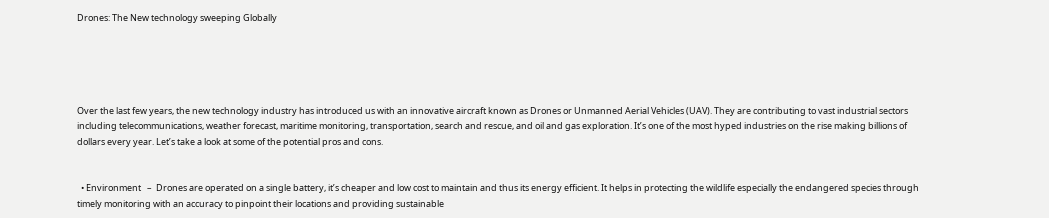Drones: The New technology sweeping Globally





Over the last few years, the new technology industry has introduced us with an innovative aircraft known as Drones or Unmanned Aerial Vehicles (UAV). They are contributing to vast industrial sectors including telecommunications, weather forecast, maritime monitoring, transportation, search and rescue, and oil and gas exploration. It’s one of the most hyped industries on the rise making billions of dollars every year. Let’s take a look at some of the potential pros and cons.


  • Environment   –  Drones are operated on a single battery, it’s cheaper and low cost to maintain and thus its energy efficient. It helps in protecting the wildlife especially the endangered species through timely monitoring with an accuracy to pinpoint their locations and providing sustainable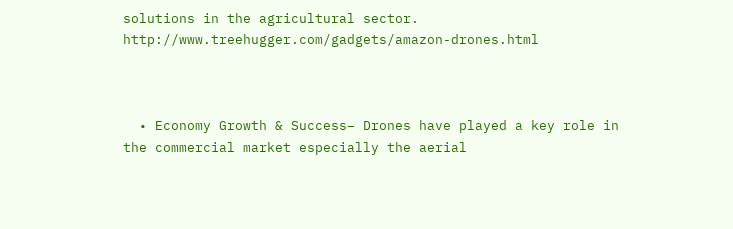solutions in the agricultural sector. http://www.treehugger.com/gadgets/amazon-drones.html



  • Economy Growth & Success– Drones have played a key role in the commercial market especially the aerial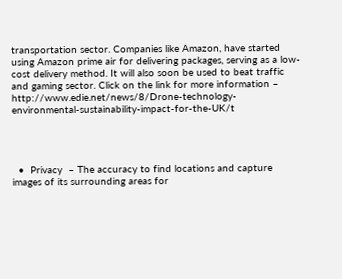transportation sector. Companies like Amazon, have started using Amazon prime air for delivering packages, serving as a low-cost delivery method. It will also soon be used to beat traffic and gaming sector. Click on the link for more information – http://www.edie.net/news/8/Drone-technology-environmental-sustainability-impact-for-the-UK/t




  •  Privacy  – The accuracy to find locations and capture images of its surrounding areas for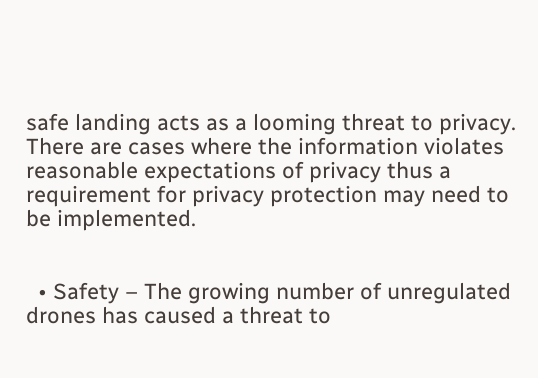safe landing acts as a looming threat to privacy. There are cases where the information violates reasonable expectations of privacy thus a requirement for privacy protection may need to be implemented.


  • Safety – The growing number of unregulated drones has caused a threat to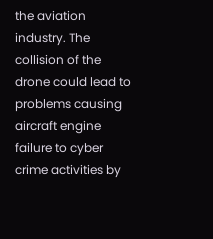the aviation industry. The collision of the drone could lead to problems causing aircraft engine failure to cyber crime activities by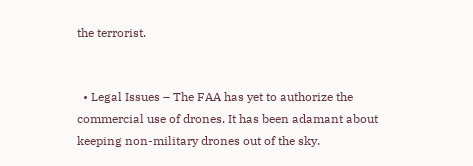the terrorist.


  • Legal Issues – The FAA has yet to authorize the commercial use of drones. It has been adamant about keeping non-military drones out of the sky.